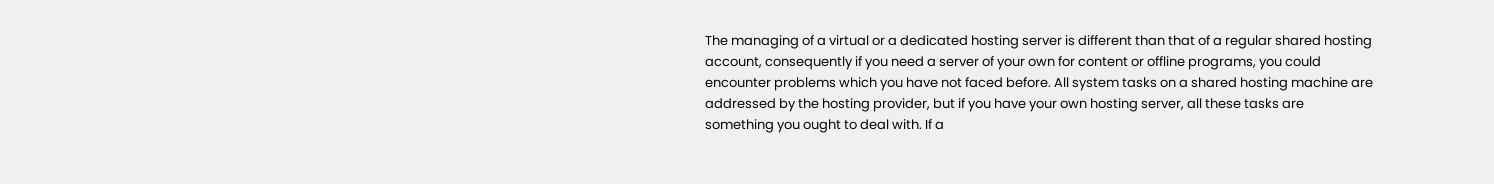The managing of a virtual or a dedicated hosting server is different than that of a regular shared hosting account, consequently if you need a server of your own for content or offline programs, you could encounter problems which you have not faced before. All system tasks on a shared hosting machine are addressed by the hosting provider, but if you have your own hosting server, all these tasks are something you ought to deal with. If a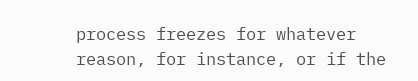process freezes for whatever reason, for instance, or if the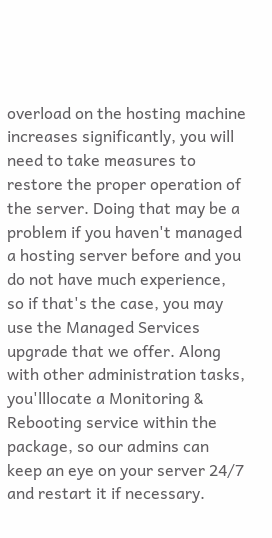overload on the hosting machine increases significantly, you will need to take measures to restore the proper operation of the server. Doing that may be a problem if you haven't managed a hosting server before and you do not have much experience, so if that's the case, you may use the Managed Services upgrade that we offer. Along with other administration tasks, you'lllocate a Monitoring & Rebooting service within the package, so our admins can keep an eye on your server 24/7 and restart it if necessary.